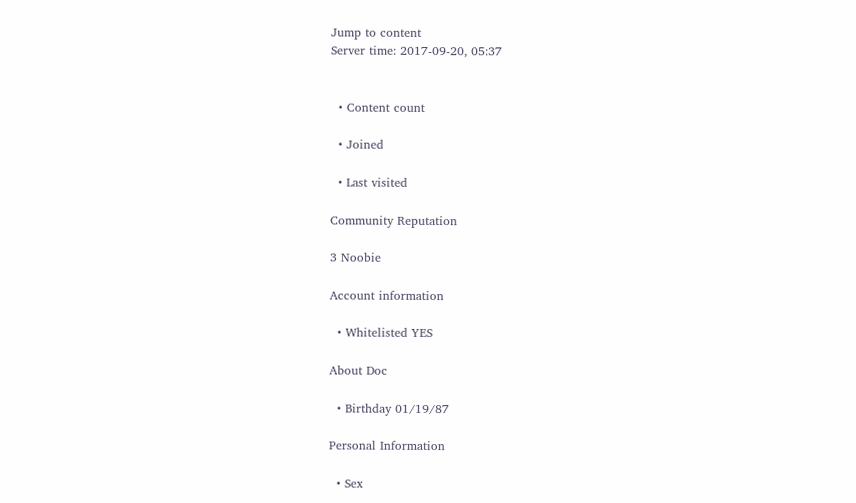Jump to content
Server time: 2017-09-20, 05:37


  • Content count

  • Joined

  • Last visited

Community Reputation

3 Noobie

Account information

  • Whitelisted YES

About Doc

  • Birthday 01/19/87

Personal Information

  • Sex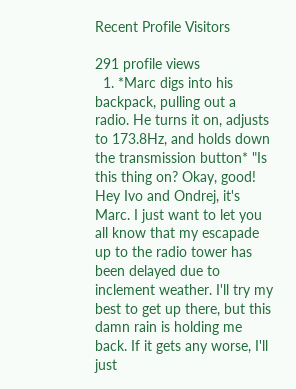Recent Profile Visitors

291 profile views
  1. *Marc digs into his backpack, pulling out a radio. He turns it on, adjusts to 173.8Hz, and holds down the transmission button* "Is this thing on? Okay, good! Hey Ivo and Ondrej, it's Marc. I just want to let you all know that my escapade up to the radio tower has been delayed due to inclement weather. I'll try my best to get up there, but this damn rain is holding me back. If it gets any worse, I'll just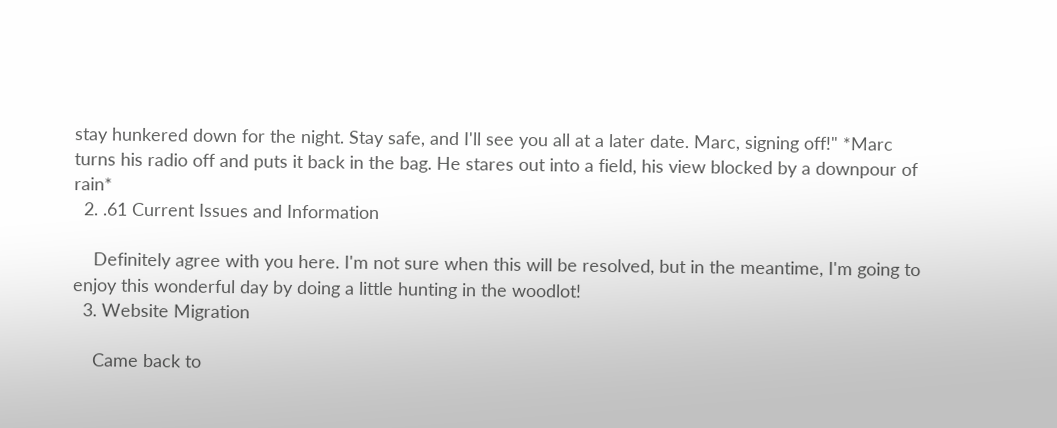stay hunkered down for the night. Stay safe, and I'll see you all at a later date. Marc, signing off!" *Marc turns his radio off and puts it back in the bag. He stares out into a field, his view blocked by a downpour of rain*
  2. .61 Current Issues and Information

    Definitely agree with you here. I'm not sure when this will be resolved, but in the meantime, I'm going to enjoy this wonderful day by doing a little hunting in the woodlot!
  3. Website Migration

    Came back to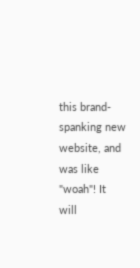this brand-spanking new website, and was like "woah"! It will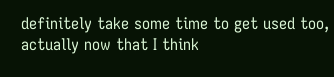definitely take some time to get used too, actually now that I think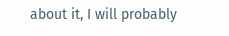about it, I will probably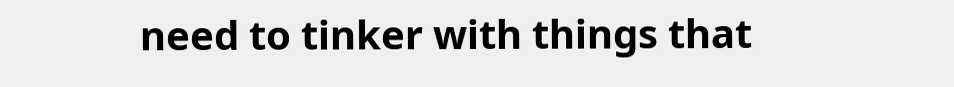need to tinker with things that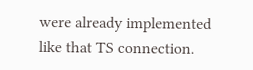were already implemented like that TS connection.